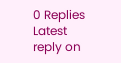0 Replies Latest reply on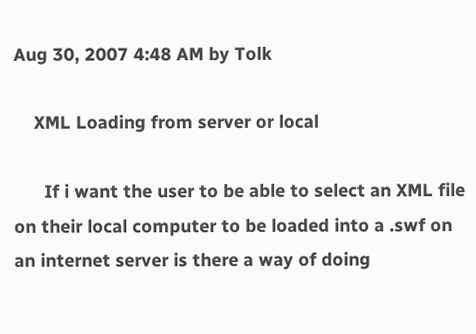Aug 30, 2007 4:48 AM by Tolk

    XML Loading from server or local

      If i want the user to be able to select an XML file on their local computer to be loaded into a .swf on an internet server is there a way of doing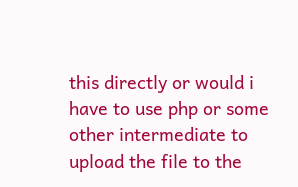this directly or would i have to use php or some other intermediate to upload the file to the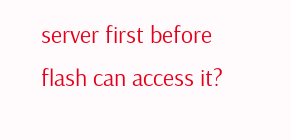server first before flash can access it?